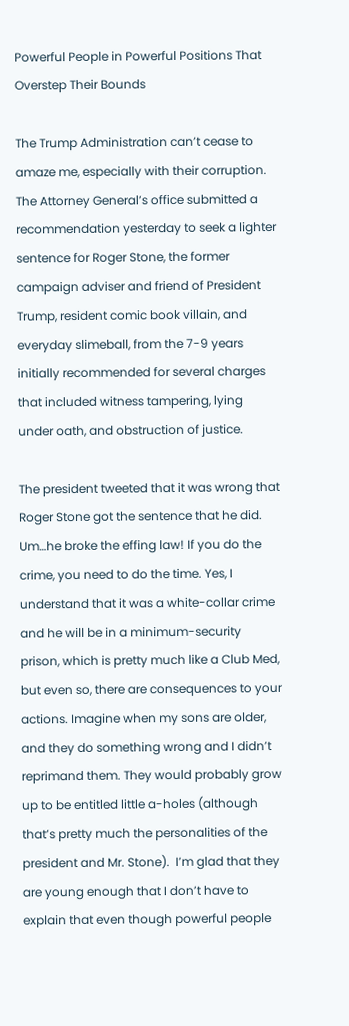Powerful People in Powerful Positions That Overstep Their Bounds

The Trump Administration can’t cease to amaze me, especially with their corruption. The Attorney General’s office submitted a recommendation yesterday to seek a lighter sentence for Roger Stone, the former campaign adviser and friend of President Trump, resident comic book villain, and everyday slimeball, from the 7-9 years initially recommended for several charges that included witness tampering, lying under oath, and obstruction of justice.

The president tweeted that it was wrong that Roger Stone got the sentence that he did. Um…he broke the effing law! If you do the crime, you need to do the time. Yes, I understand that it was a white-collar crime and he will be in a minimum-security prison, which is pretty much like a Club Med, but even so, there are consequences to your actions. Imagine when my sons are older, and they do something wrong and I didn’t reprimand them. They would probably grow up to be entitled little a-holes (although that’s pretty much the personalities of the president and Mr. Stone).  I’m glad that they are young enough that I don’t have to explain that even though powerful people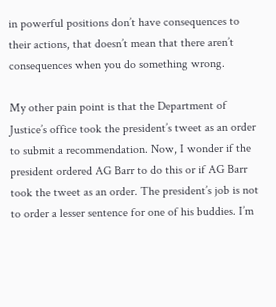in powerful positions don’t have consequences to their actions, that doesn’t mean that there aren’t consequences when you do something wrong.

My other pain point is that the Department of Justice’s office took the president’s tweet as an order to submit a recommendation. Now, I wonder if the president ordered AG Barr to do this or if AG Barr took the tweet as an order. The president’s job is not to order a lesser sentence for one of his buddies. I’m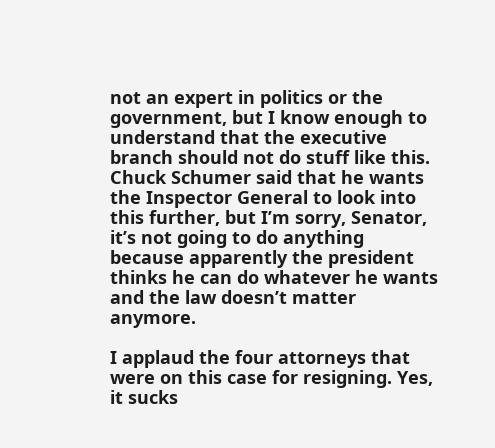not an expert in politics or the government, but I know enough to understand that the executive branch should not do stuff like this. Chuck Schumer said that he wants the Inspector General to look into this further, but I’m sorry, Senator, it’s not going to do anything because apparently the president thinks he can do whatever he wants and the law doesn’t matter anymore.

I applaud the four attorneys that were on this case for resigning. Yes, it sucks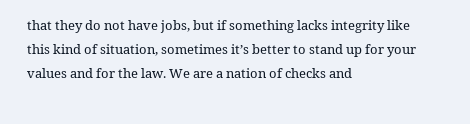that they do not have jobs, but if something lacks integrity like this kind of situation, sometimes it’s better to stand up for your values and for the law. We are a nation of checks and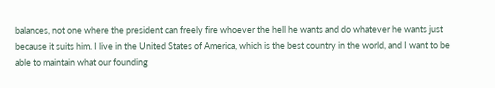balances, not one where the president can freely fire whoever the hell he wants and do whatever he wants just because it suits him. I live in the United States of America, which is the best country in the world, and I want to be able to maintain what our founding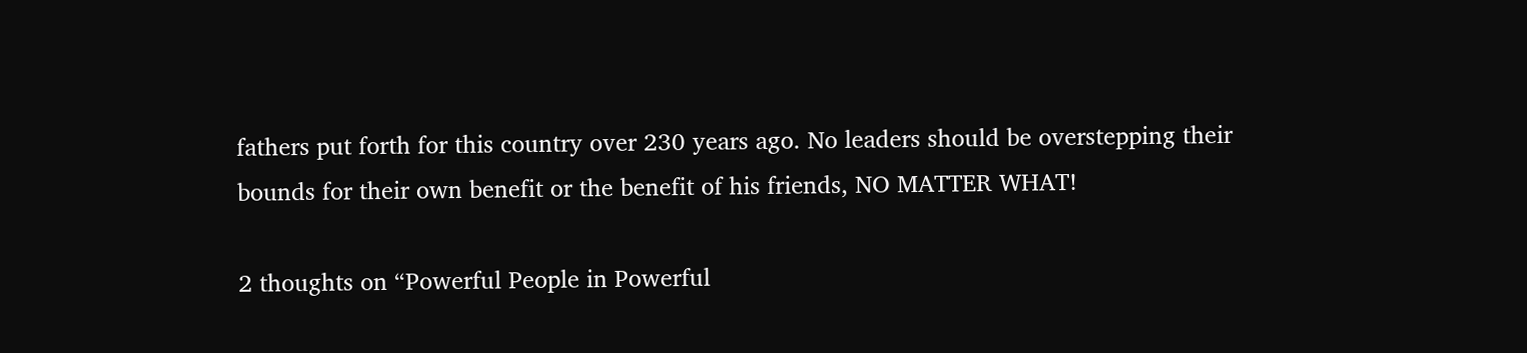fathers put forth for this country over 230 years ago. No leaders should be overstepping their bounds for their own benefit or the benefit of his friends, NO MATTER WHAT!

2 thoughts on “Powerful People in Powerful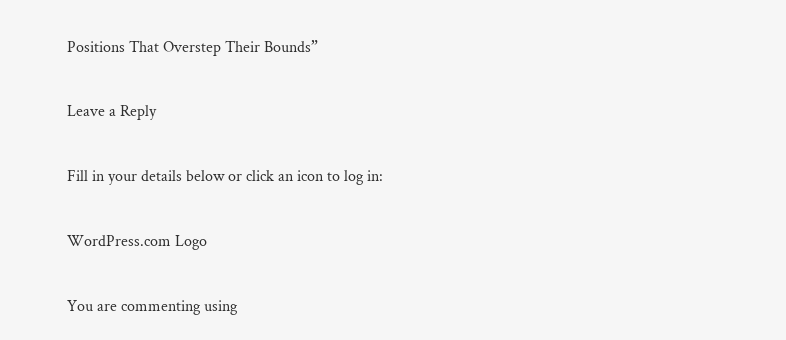Positions That Overstep Their Bounds”

Leave a Reply

Fill in your details below or click an icon to log in:

WordPress.com Logo

You are commenting using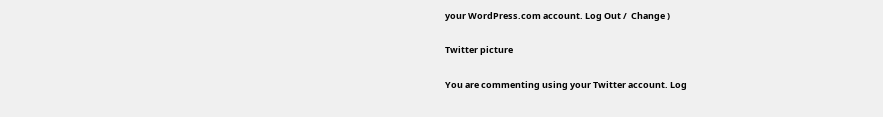your WordPress.com account. Log Out /  Change )

Twitter picture

You are commenting using your Twitter account. Log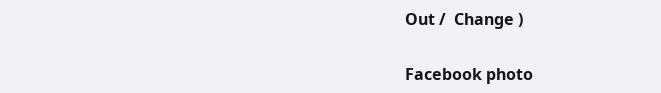Out /  Change )

Facebook photo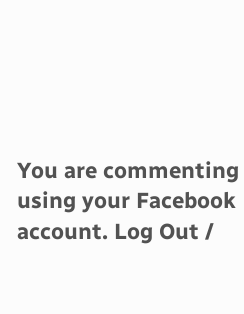You are commenting using your Facebook account. Log Out /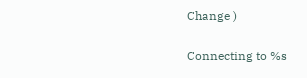Change )

Connecting to %s